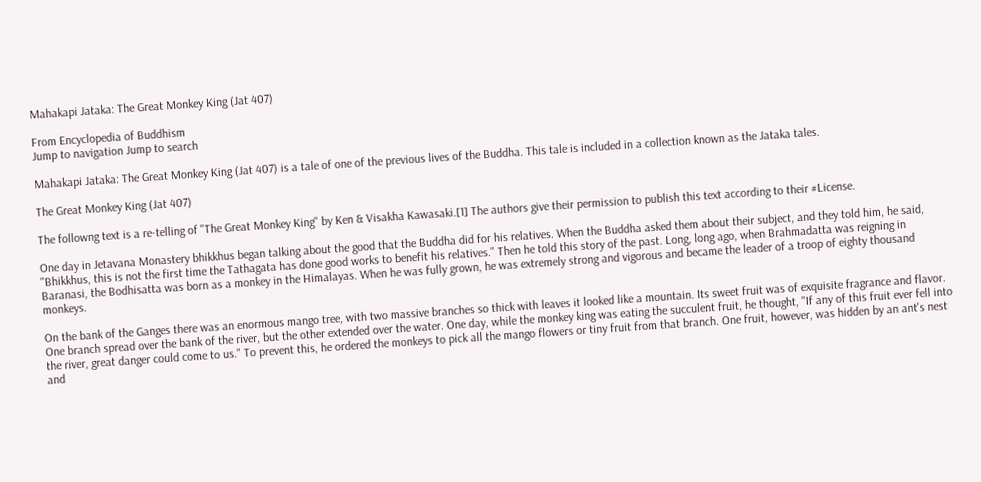Mahakapi Jataka: The Great Monkey King (Jat 407)

From Encyclopedia of Buddhism
Jump to navigation Jump to search

Mahakapi Jataka: The Great Monkey King (Jat 407) is a tale of one of the previous lives of the Buddha. This tale is included in a collection known as the Jataka tales.

The Great Monkey King (Jat 407)

The followng text is a re-telling of "The Great Monkey King" by Ken & Visakha Kawasaki.[1] The authors give their permission to publish this text according to their #License.

One day in Jetavana Monastery bhikkhus began talking about the good that the Buddha did for his relatives. When the Buddha asked them about their subject, and they told him, he said, "Bhikkhus, this is not the first time the Tathagata has done good works to benefit his relatives." Then he told this story of the past. Long, long ago, when Brahmadatta was reigning in Baranasi, the Bodhisatta was born as a monkey in the Himalayas. When he was fully grown, he was extremely strong and vigorous and became the leader of a troop of eighty thousand monkeys.

On the bank of the Ganges there was an enormous mango tree, with two massive branches so thick with leaves it looked like a mountain. Its sweet fruit was of exquisite fragrance and flavor. One branch spread over the bank of the river, but the other extended over the water. One day, while the monkey king was eating the succulent fruit, he thought, "If any of this fruit ever fell into the river, great danger could come to us." To prevent this, he ordered the monkeys to pick all the mango flowers or tiny fruit from that branch. One fruit, however, was hidden by an ant's nest and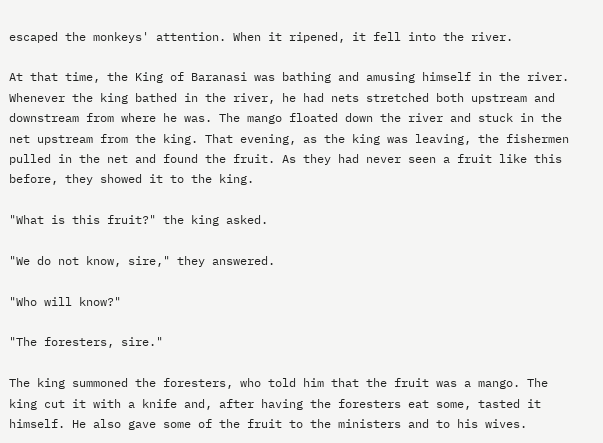escaped the monkeys' attention. When it ripened, it fell into the river.

At that time, the King of Baranasi was bathing and amusing himself in the river. Whenever the king bathed in the river, he had nets stretched both upstream and downstream from where he was. The mango floated down the river and stuck in the net upstream from the king. That evening, as the king was leaving, the fishermen pulled in the net and found the fruit. As they had never seen a fruit like this before, they showed it to the king.

"What is this fruit?" the king asked.

"We do not know, sire," they answered.

"Who will know?"

"The foresters, sire."

The king summoned the foresters, who told him that the fruit was a mango. The king cut it with a knife and, after having the foresters eat some, tasted it himself. He also gave some of the fruit to the ministers and to his wives.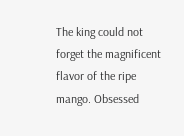The king could not forget the magnificent flavor of the ripe mango. Obsessed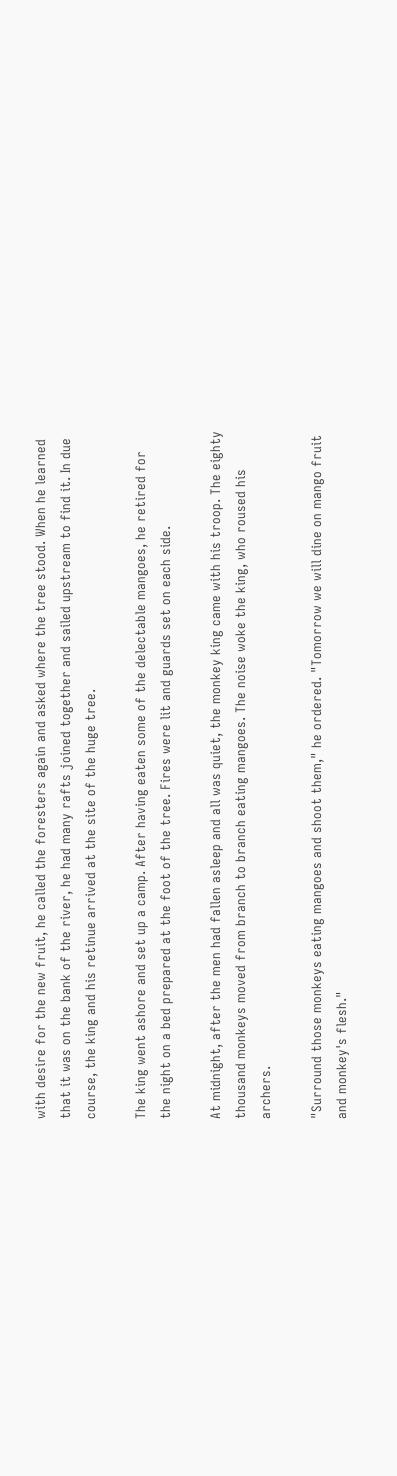with desire for the new fruit, he called the foresters again and asked where the tree stood. When he learned that it was on the bank of the river, he had many rafts joined together and sailed upstream to find it. In due course, the king and his retinue arrived at the site of the huge tree.

The king went ashore and set up a camp. After having eaten some of the delectable mangoes, he retired for the night on a bed prepared at the foot of the tree. Fires were lit and guards set on each side.

At midnight, after the men had fallen asleep and all was quiet, the monkey king came with his troop. The eighty thousand monkeys moved from branch to branch eating mangoes. The noise woke the king, who roused his archers.

"Surround those monkeys eating mangoes and shoot them," he ordered. "Tomorrow we will dine on mango fruit and monkey's flesh."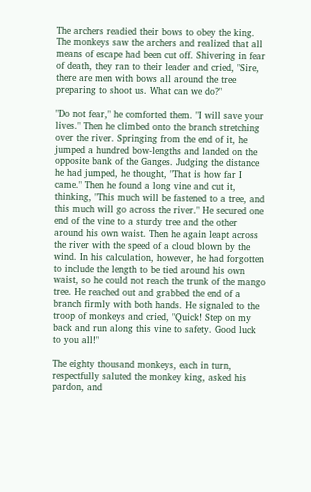The archers readied their bows to obey the king. The monkeys saw the archers and realized that all means of escape had been cut off. Shivering in fear of death, they ran to their leader and cried, "Sire, there are men with bows all around the tree preparing to shoot us. What can we do?"

"Do not fear," he comforted them. "I will save your lives." Then he climbed onto the branch stretching over the river. Springing from the end of it, he jumped a hundred bow-lengths and landed on the opposite bank of the Ganges. Judging the distance he had jumped, he thought, "That is how far I came." Then he found a long vine and cut it, thinking, "This much will be fastened to a tree, and this much will go across the river." He secured one end of the vine to a sturdy tree and the other around his own waist. Then he again leapt across the river with the speed of a cloud blown by the wind. In his calculation, however, he had forgotten to include the length to be tied around his own waist, so he could not reach the trunk of the mango tree. He reached out and grabbed the end of a branch firmly with both hands. He signaled to the troop of monkeys and cried, "Quick! Step on my back and run along this vine to safety. Good luck to you all!"

The eighty thousand monkeys, each in turn, respectfully saluted the monkey king, asked his pardon, and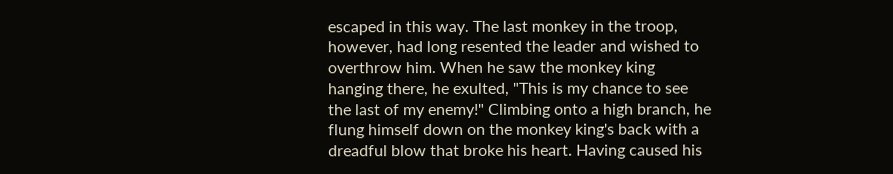escaped in this way. The last monkey in the troop, however, had long resented the leader and wished to overthrow him. When he saw the monkey king hanging there, he exulted, "This is my chance to see the last of my enemy!" Climbing onto a high branch, he flung himself down on the monkey king's back with a dreadful blow that broke his heart. Having caused his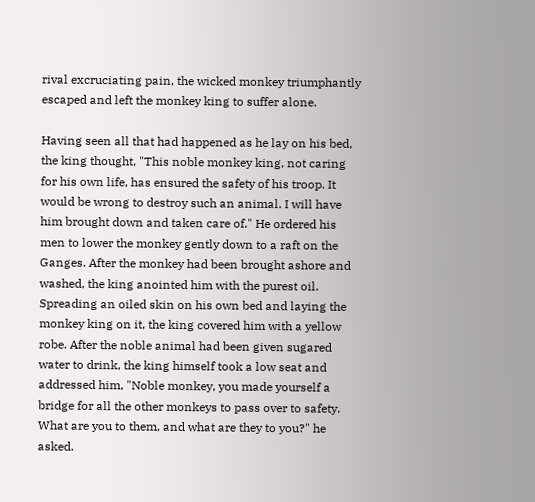rival excruciating pain, the wicked monkey triumphantly escaped and left the monkey king to suffer alone.

Having seen all that had happened as he lay on his bed, the king thought, "This noble monkey king, not caring for his own life, has ensured the safety of his troop. It would be wrong to destroy such an animal. I will have him brought down and taken care of." He ordered his men to lower the monkey gently down to a raft on the Ganges. After the monkey had been brought ashore and washed, the king anointed him with the purest oil. Spreading an oiled skin on his own bed and laying the monkey king on it, the king covered him with a yellow robe. After the noble animal had been given sugared water to drink, the king himself took a low seat and addressed him, "Noble monkey, you made yourself a bridge for all the other monkeys to pass over to safety. What are you to them, and what are they to you?" he asked.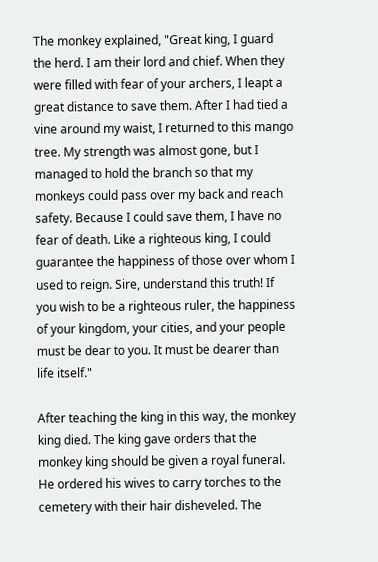The monkey explained, "Great king, I guard the herd. I am their lord and chief. When they were filled with fear of your archers, I leapt a great distance to save them. After I had tied a vine around my waist, I returned to this mango tree. My strength was almost gone, but I managed to hold the branch so that my monkeys could pass over my back and reach safety. Because I could save them, I have no fear of death. Like a righteous king, I could guarantee the happiness of those over whom I used to reign. Sire, understand this truth! If you wish to be a righteous ruler, the happiness of your kingdom, your cities, and your people must be dear to you. It must be dearer than life itself."

After teaching the king in this way, the monkey king died. The king gave orders that the monkey king should be given a royal funeral. He ordered his wives to carry torches to the cemetery with their hair disheveled. The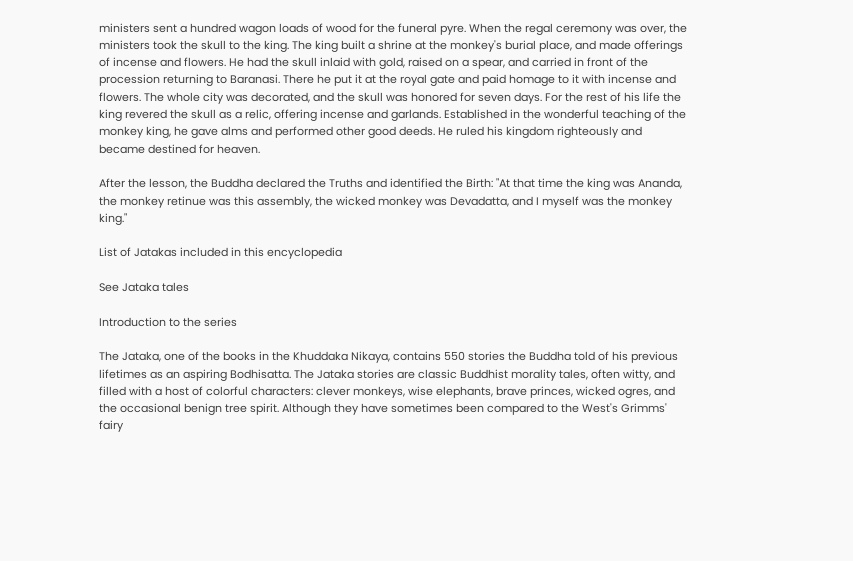ministers sent a hundred wagon loads of wood for the funeral pyre. When the regal ceremony was over, the ministers took the skull to the king. The king built a shrine at the monkey's burial place, and made offerings of incense and flowers. He had the skull inlaid with gold, raised on a spear, and carried in front of the procession returning to Baranasi. There he put it at the royal gate and paid homage to it with incense and flowers. The whole city was decorated, and the skull was honored for seven days. For the rest of his life the king revered the skull as a relic, offering incense and garlands. Established in the wonderful teaching of the monkey king, he gave alms and performed other good deeds. He ruled his kingdom righteously and became destined for heaven.

After the lesson, the Buddha declared the Truths and identified the Birth: "At that time the king was Ananda, the monkey retinue was this assembly, the wicked monkey was Devadatta, and I myself was the monkey king."

List of Jatakas included in this encyclopedia

See Jataka tales

Introduction to the series

The Jataka, one of the books in the Khuddaka Nikaya, contains 550 stories the Buddha told of his previous lifetimes as an aspiring Bodhisatta. The Jataka stories are classic Buddhist morality tales, often witty, and filled with a host of colorful characters: clever monkeys, wise elephants, brave princes, wicked ogres, and the occasional benign tree spirit. Although they have sometimes been compared to the West's Grimms' fairy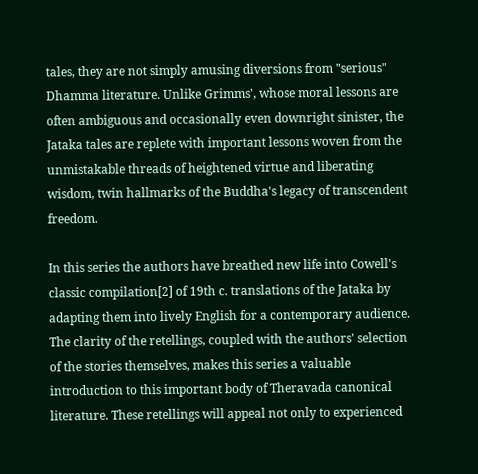tales, they are not simply amusing diversions from "serious" Dhamma literature. Unlike Grimms', whose moral lessons are often ambiguous and occasionally even downright sinister, the Jataka tales are replete with important lessons woven from the unmistakable threads of heightened virtue and liberating wisdom, twin hallmarks of the Buddha's legacy of transcendent freedom.

In this series the authors have breathed new life into Cowell's classic compilation[2] of 19th c. translations of the Jataka by adapting them into lively English for a contemporary audience. The clarity of the retellings, coupled with the authors' selection of the stories themselves, makes this series a valuable introduction to this important body of Theravada canonical literature. These retellings will appeal not only to experienced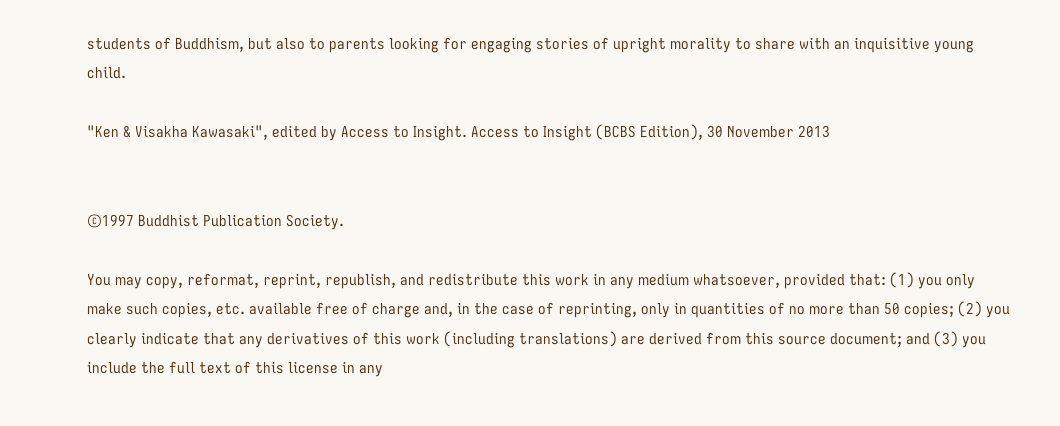students of Buddhism, but also to parents looking for engaging stories of upright morality to share with an inquisitive young child.

"Ken & Visakha Kawasaki", edited by Access to Insight. Access to Insight (BCBS Edition), 30 November 2013


©1997 Buddhist Publication Society.

You may copy, reformat, reprint, republish, and redistribute this work in any medium whatsoever, provided that: (1) you only make such copies, etc. available free of charge and, in the case of reprinting, only in quantities of no more than 50 copies; (2) you clearly indicate that any derivatives of this work (including translations) are derived from this source document; and (3) you include the full text of this license in any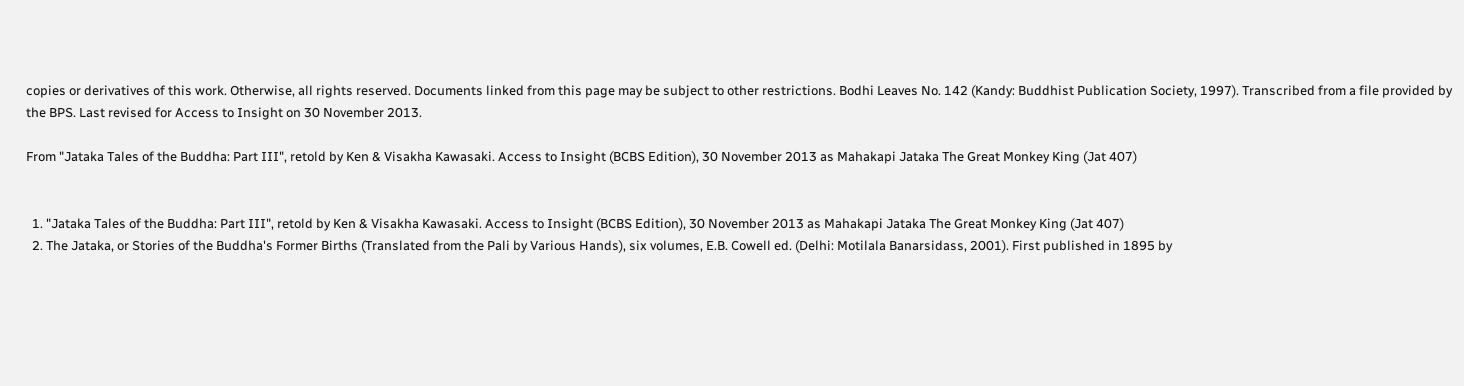copies or derivatives of this work. Otherwise, all rights reserved. Documents linked from this page may be subject to other restrictions. Bodhi Leaves No. 142 (Kandy: Buddhist Publication Society, 1997). Transcribed from a file provided by the BPS. Last revised for Access to Insight on 30 November 2013.

From "Jataka Tales of the Buddha: Part III", retold by Ken & Visakha Kawasaki. Access to Insight (BCBS Edition), 30 November 2013 as Mahakapi Jataka The Great Monkey King (Jat 407)


  1. "Jataka Tales of the Buddha: Part III", retold by Ken & Visakha Kawasaki. Access to Insight (BCBS Edition), 30 November 2013 as Mahakapi Jataka The Great Monkey King (Jat 407)
  2. The Jataka, or Stories of the Buddha's Former Births (Translated from the Pali by Various Hands), six volumes, E.B. Cowell ed. (Delhi: Motilala Banarsidass, 2001). First published in 1895 by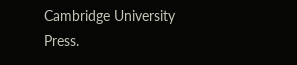Cambridge University Press.